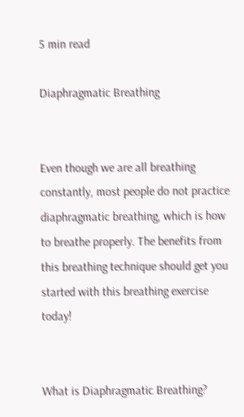5 min read

Diaphragmatic Breathing


Even though we are all breathing constantly, most people do not practice diaphragmatic breathing, which is how to breathe properly. The benefits from this breathing technique should get you started with this breathing exercise today!


What is Diaphragmatic Breathing?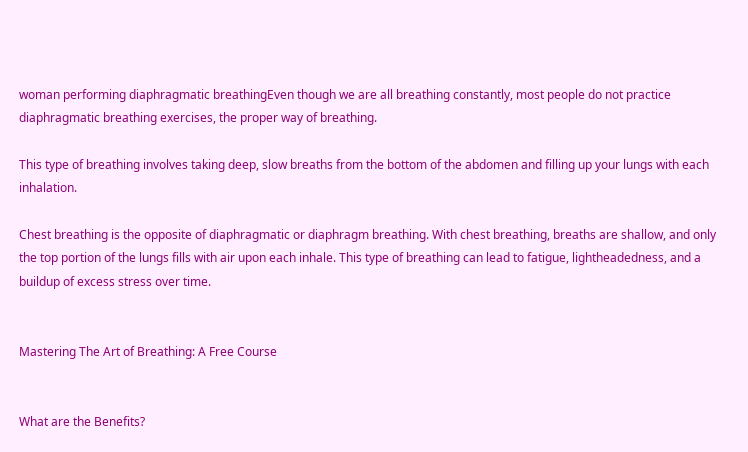woman performing diaphragmatic breathingEven though we are all breathing constantly, most people do not practice diaphragmatic breathing exercises, the proper way of breathing.

This type of breathing involves taking deep, slow breaths from the bottom of the abdomen and filling up your lungs with each inhalation.

Chest breathing is the opposite of diaphragmatic or diaphragm breathing. With chest breathing, breaths are shallow, and only the top portion of the lungs fills with air upon each inhale. This type of breathing can lead to fatigue, lightheadedness, and a buildup of excess stress over time.


Mastering The Art of Breathing: A Free Course


What are the Benefits?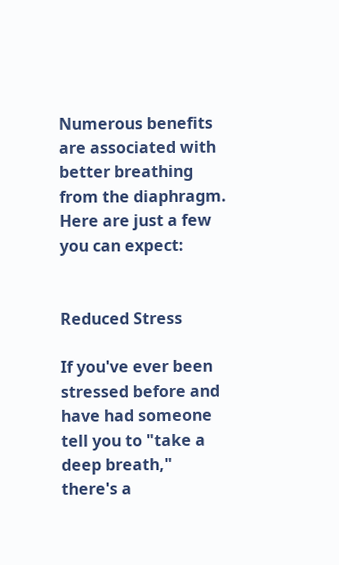Numerous benefits are associated with better breathing from the diaphragm. Here are just a few you can expect:


Reduced Stress

If you've ever been stressed before and have had someone tell you to "take a deep breath," there's a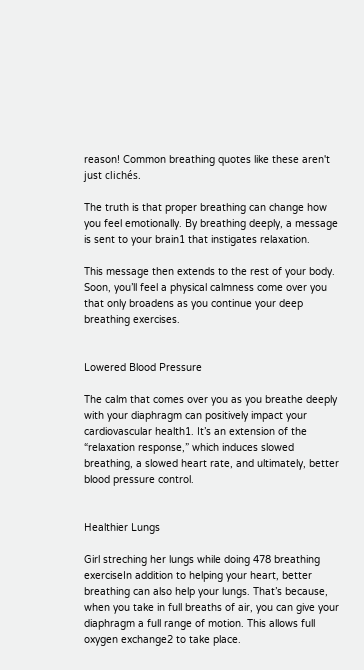reason! Common breathing quotes like these aren't just clichés.

The truth is that proper breathing can change how you feel emotionally. By breathing deeply, a message is sent to your brain1 that instigates relaxation.

This message then extends to the rest of your body. Soon, you’ll feel a physical calmness come over you that only broadens as you continue your deep breathing exercises.


Lowered Blood Pressure

The calm that comes over you as you breathe deeply with your diaphragm can positively impact your cardiovascular health1. It’s an extension of the “relaxation response,” which induces slowed breathing, a slowed heart rate, and ultimately, better blood pressure control.


Healthier Lungs

Girl streching her lungs while doing 478 breathing exerciseIn addition to helping your heart, better breathing can also help your lungs. That’s because, when you take in full breaths of air, you can give your diaphragm a full range of motion. This allows full oxygen exchange2 to take place.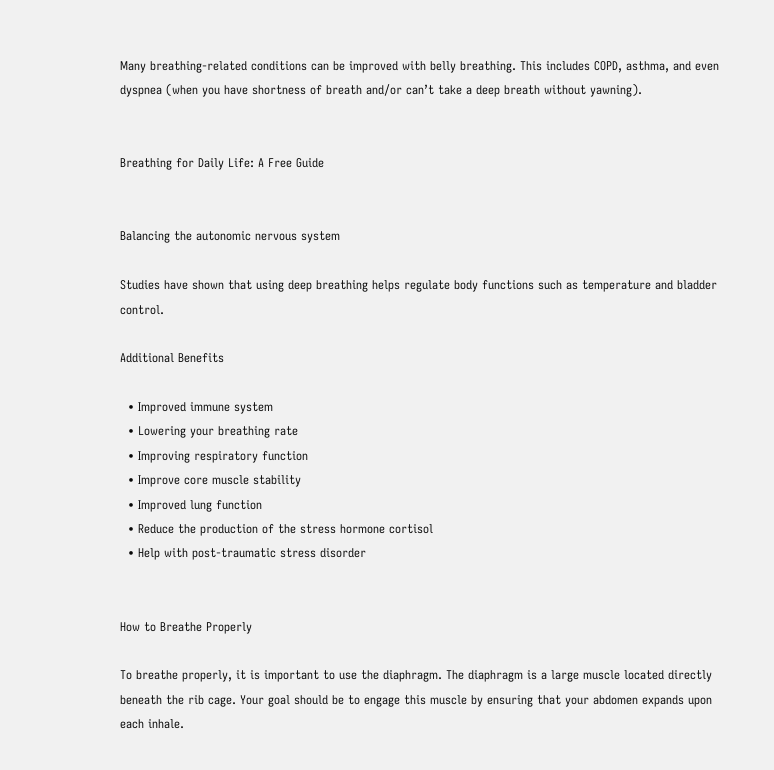Many breathing-related conditions can be improved with belly breathing. This includes COPD, asthma, and even dyspnea (when you have shortness of breath and/or can’t take a deep breath without yawning).


Breathing for Daily Life: A Free Guide


Balancing the autonomic nervous system

Studies have shown that using deep breathing helps regulate body functions such as temperature and bladder control.

Additional Benefits

  • Improved immune system
  • Lowering your breathing rate
  • Improving respiratory function
  • Improve core muscle stability
  • Improved lung function
  • Reduce the production of the stress hormone cortisol
  • Help with post-traumatic stress disorder


How to Breathe Properly

To breathe properly, it is important to use the diaphragm. The diaphragm is a large muscle located directly beneath the rib cage. Your goal should be to engage this muscle by ensuring that your abdomen expands upon each inhale.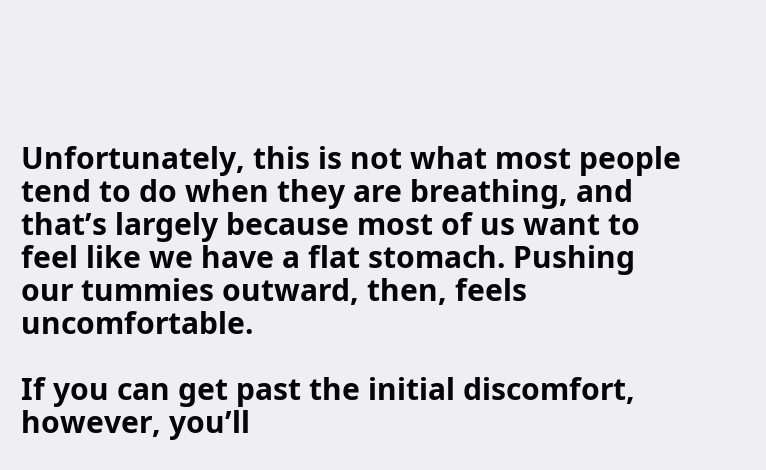Unfortunately, this is not what most people tend to do when they are breathing, and that’s largely because most of us want to feel like we have a flat stomach. Pushing our tummies outward, then, feels uncomfortable.

If you can get past the initial discomfort, however, you’ll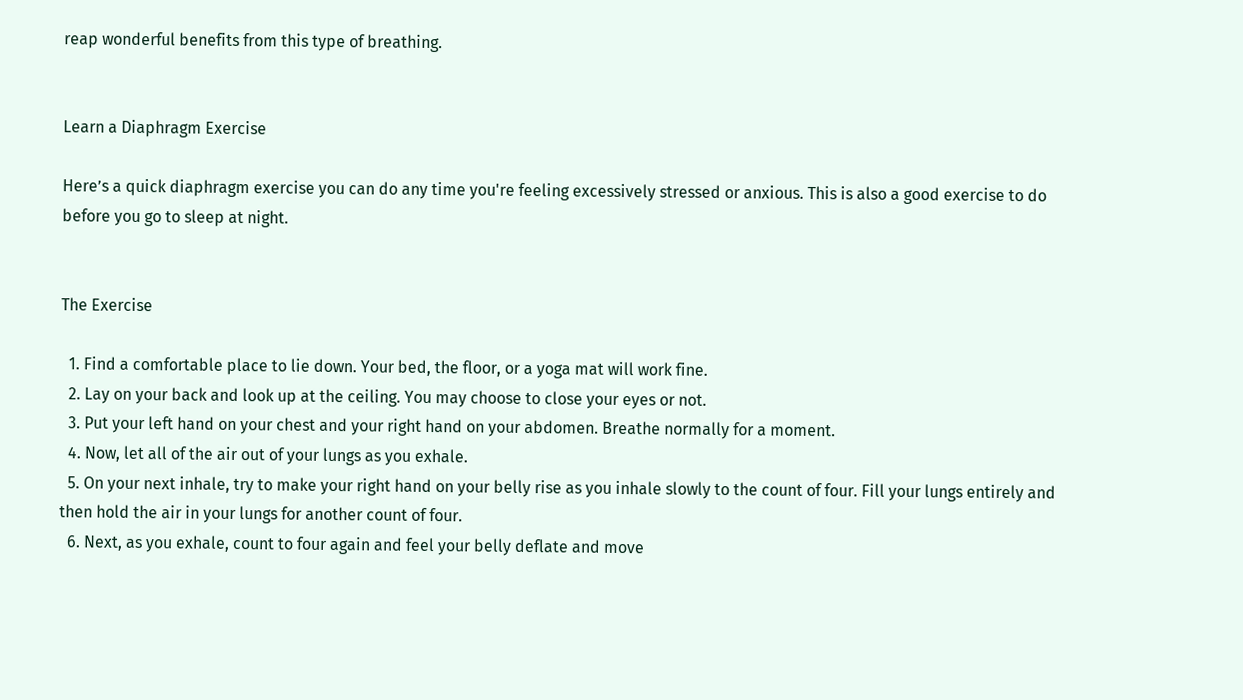reap wonderful benefits from this type of breathing.


Learn a Diaphragm Exercise

Here’s a quick diaphragm exercise you can do any time you're feeling excessively stressed or anxious. This is also a good exercise to do before you go to sleep at night.


The Exercise

  1. Find a comfortable place to lie down. Your bed, the floor, or a yoga mat will work fine.
  2. Lay on your back and look up at the ceiling. You may choose to close your eyes or not.
  3. Put your left hand on your chest and your right hand on your abdomen. Breathe normally for a moment.
  4. Now, let all of the air out of your lungs as you exhale.
  5. On your next inhale, try to make your right hand on your belly rise as you inhale slowly to the count of four. Fill your lungs entirely and then hold the air in your lungs for another count of four.
  6. Next, as you exhale, count to four again and feel your belly deflate and move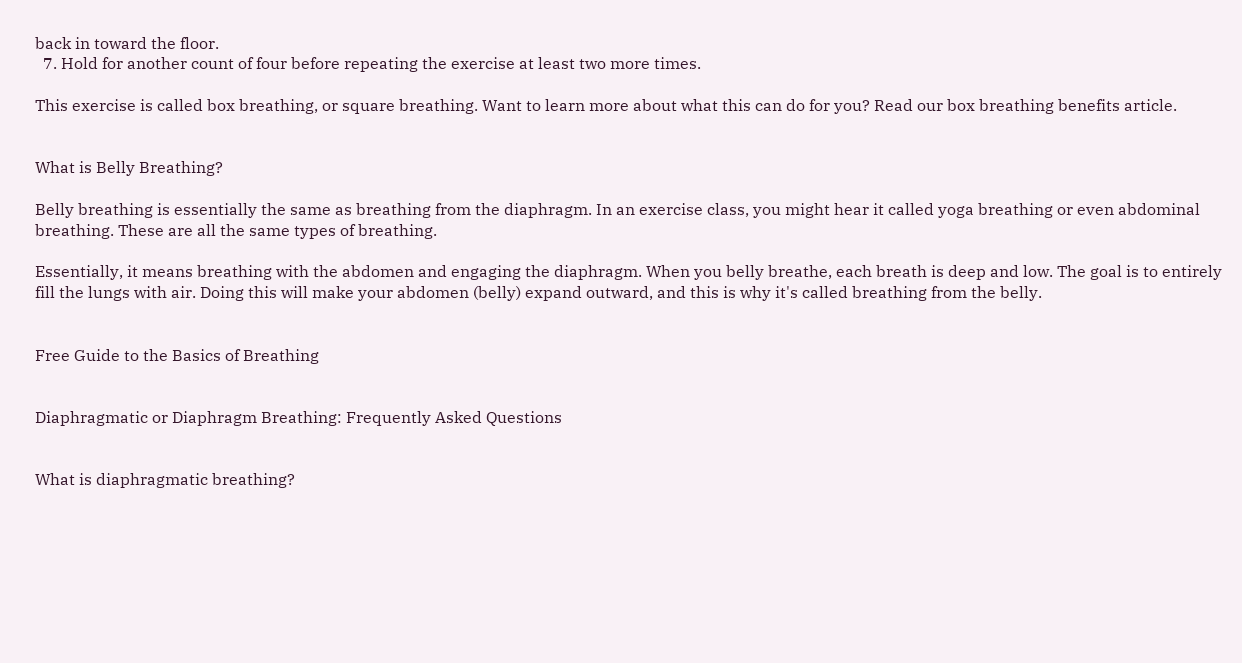back in toward the floor.
  7. Hold for another count of four before repeating the exercise at least two more times.

This exercise is called box breathing, or square breathing. Want to learn more about what this can do for you? Read our box breathing benefits article.


What is Belly Breathing?

Belly breathing is essentially the same as breathing from the diaphragm. In an exercise class, you might hear it called yoga breathing or even abdominal breathing. These are all the same types of breathing.

Essentially, it means breathing with the abdomen and engaging the diaphragm. When you belly breathe, each breath is deep and low. The goal is to entirely fill the lungs with air. Doing this will make your abdomen (belly) expand outward, and this is why it's called breathing from the belly.


Free Guide to the Basics of Breathing


Diaphragmatic or Diaphragm Breathing: Frequently Asked Questions


What is diaphragmatic breathing?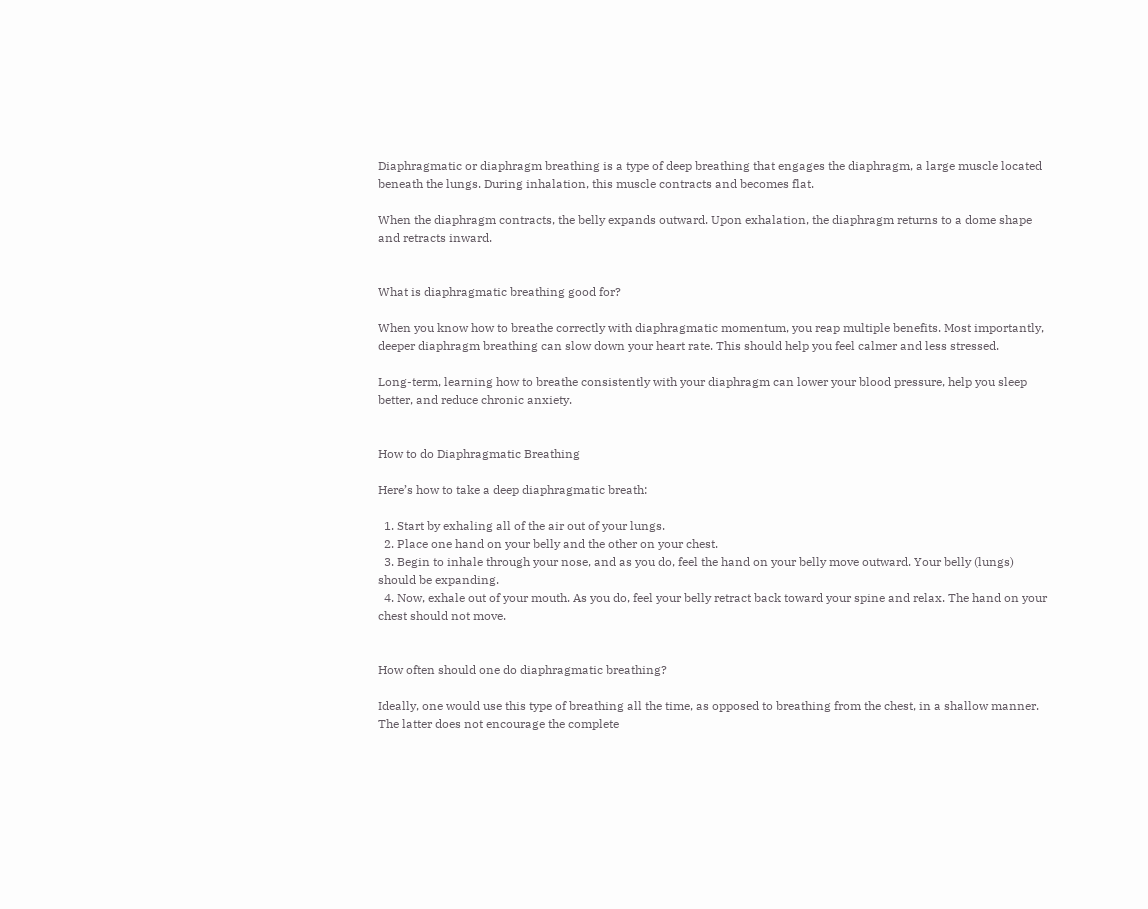Diaphragmatic or diaphragm breathing is a type of deep breathing that engages the diaphragm, a large muscle located beneath the lungs. During inhalation, this muscle contracts and becomes flat.

When the diaphragm contracts, the belly expands outward. Upon exhalation, the diaphragm returns to a dome shape and retracts inward.


What is diaphragmatic breathing good for?

When you know how to breathe correctly with diaphragmatic momentum, you reap multiple benefits. Most importantly, deeper diaphragm breathing can slow down your heart rate. This should help you feel calmer and less stressed.

Long-term, learning how to breathe consistently with your diaphragm can lower your blood pressure, help you sleep better, and reduce chronic anxiety.


How to do Diaphragmatic Breathing

Here’s how to take a deep diaphragmatic breath:

  1. Start by exhaling all of the air out of your lungs.
  2. Place one hand on your belly and the other on your chest.
  3. Begin to inhale through your nose, and as you do, feel the hand on your belly move outward. Your belly (lungs) should be expanding.
  4. Now, exhale out of your mouth. As you do, feel your belly retract back toward your spine and relax. The hand on your chest should not move.


How often should one do diaphragmatic breathing?

Ideally, one would use this type of breathing all the time, as opposed to breathing from the chest, in a shallow manner. The latter does not encourage the complete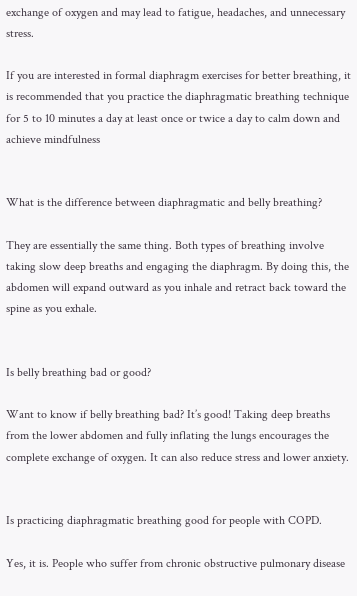exchange of oxygen and may lead to fatigue, headaches, and unnecessary stress.

If you are interested in formal diaphragm exercises for better breathing, it is recommended that you practice the diaphragmatic breathing technique for 5 to 10 minutes a day at least once or twice a day to calm down and achieve mindfulness


What is the difference between diaphragmatic and belly breathing?

They are essentially the same thing. Both types of breathing involve taking slow deep breaths and engaging the diaphragm. By doing this, the abdomen will expand outward as you inhale and retract back toward the spine as you exhale.


Is belly breathing bad or good?

Want to know if belly breathing bad? It’s good! Taking deep breaths from the lower abdomen and fully inflating the lungs encourages the complete exchange of oxygen. It can also reduce stress and lower anxiety.


Is practicing diaphragmatic breathing good for people with COPD.

Yes, it is. People who suffer from chronic obstructive pulmonary disease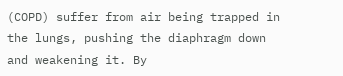(COPD) suffer from air being trapped in the lungs, pushing the diaphragm down and weakening it. By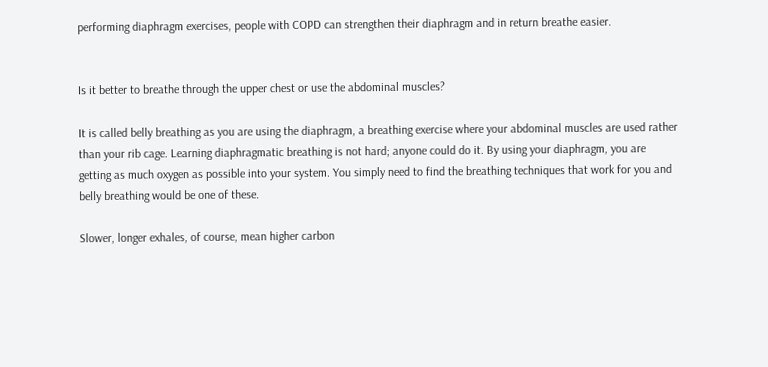performing diaphragm exercises, people with COPD can strengthen their diaphragm and in return breathe easier.


Is it better to breathe through the upper chest or use the abdominal muscles?

It is called belly breathing as you are using the diaphragm, a breathing exercise where your abdominal muscles are used rather than your rib cage. Learning diaphragmatic breathing is not hard; anyone could do it. By using your diaphragm, you are getting as much oxygen as possible into your system. You simply need to find the breathing techniques that work for you and belly breathing would be one of these.

Slower, longer exhales, of course, mean higher carbon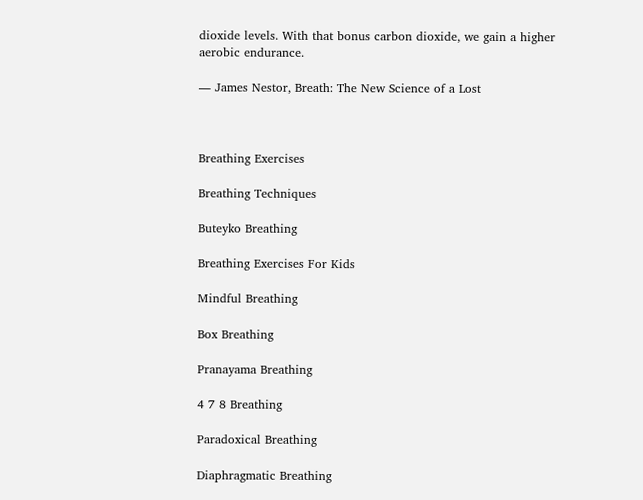dioxide levels. With that bonus carbon dioxide, we gain a higher aerobic endurance.

― James Nestor, Breath: The New Science of a Lost



Breathing Exercises

Breathing Techniques

Buteyko Breathing

Breathing Exercises For Kids

Mindful Breathing

Box Breathing

Pranayama Breathing

4 7 8 Breathing

Paradoxical Breathing

Diaphragmatic Breathing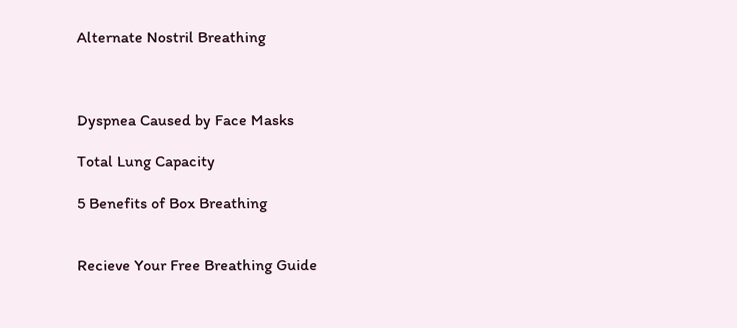Alternate Nostril Breathing



Dyspnea Caused by Face Masks

Total Lung Capacity

5 Benefits of Box Breathing


Recieve Your Free Breathing Guide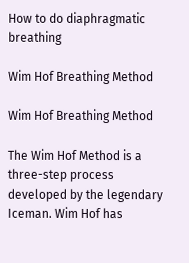How to do diaphragmatic breathing

Wim Hof Breathing Method

Wim Hof Breathing Method

The Wim Hof Method is a three-step process developed by the legendary Iceman. Wim Hof has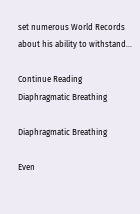set numerous World Records about his ability to withstand...

Continue Reading
Diaphragmatic Breathing

Diaphragmatic Breathing

Even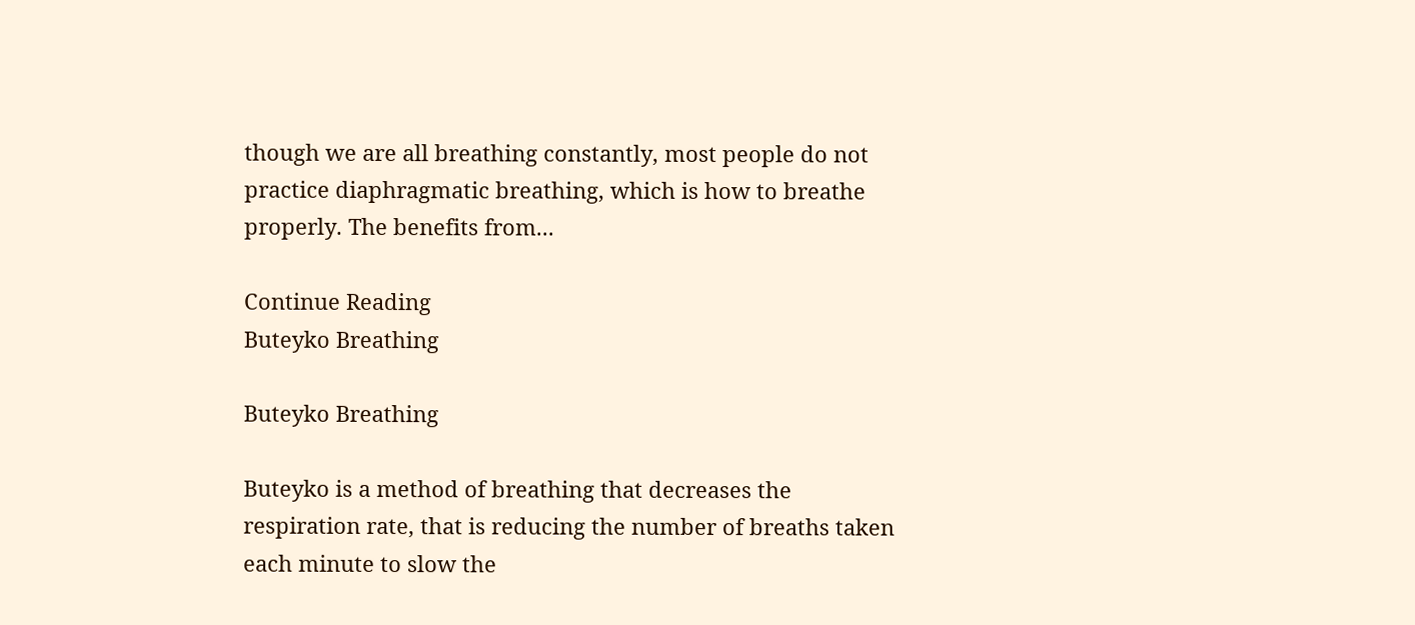though we are all breathing constantly, most people do not practice diaphragmatic breathing, which is how to breathe properly. The benefits from...

Continue Reading
Buteyko Breathing

Buteyko Breathing

Buteyko is a method of breathing that decreases the respiration rate, that is reducing the number of breaths taken each minute to slow the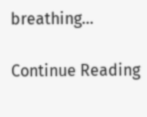breathing...

Continue Reading